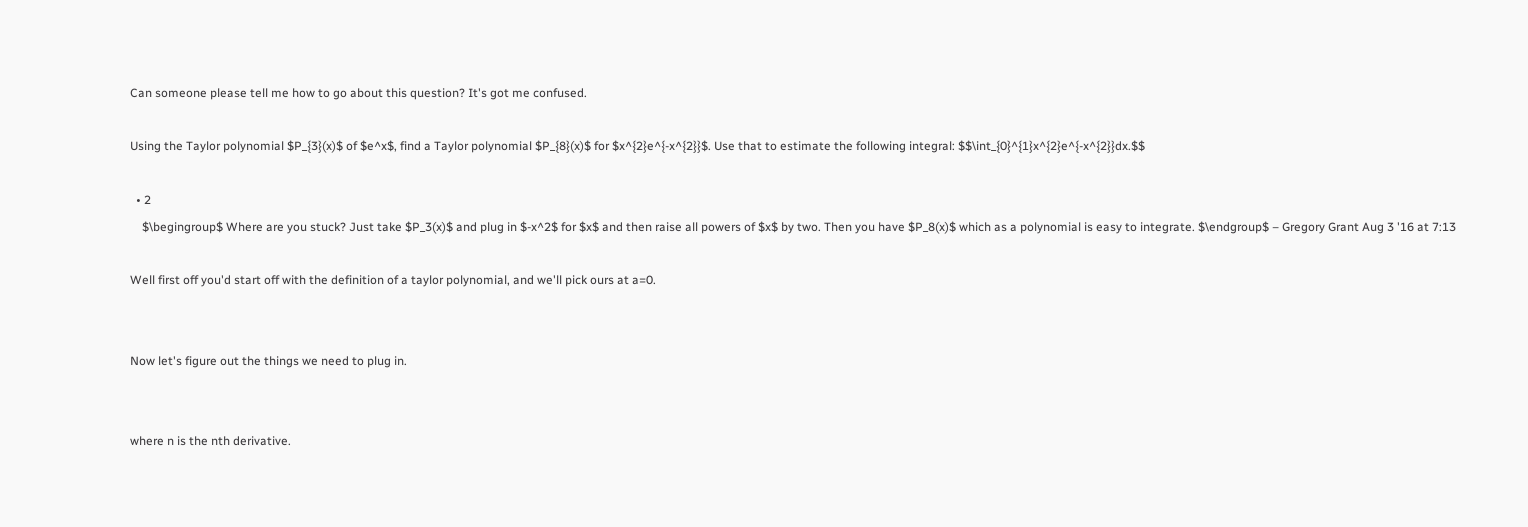Can someone please tell me how to go about this question? It's got me confused.

Using the Taylor polynomial $P_{3}(x)$ of $e^x$, find a Taylor polynomial $P_{8}(x)$ for $x^{2}e^{-x^{2}}$. Use that to estimate the following integral: $$\int_{0}^{1}x^{2}e^{-x^{2}}dx.$$

  • 2
    $\begingroup$ Where are you stuck? Just take $P_3(x)$ and plug in $-x^2$ for $x$ and then raise all powers of $x$ by two. Then you have $P_8(x)$ which as a polynomial is easy to integrate. $\endgroup$ – Gregory Grant Aug 3 '16 at 7:13

Well first off you'd start off with the definition of a taylor polynomial, and we'll pick ours at a=0.


Now let's figure out the things we need to plug in.


where n is the nth derivative.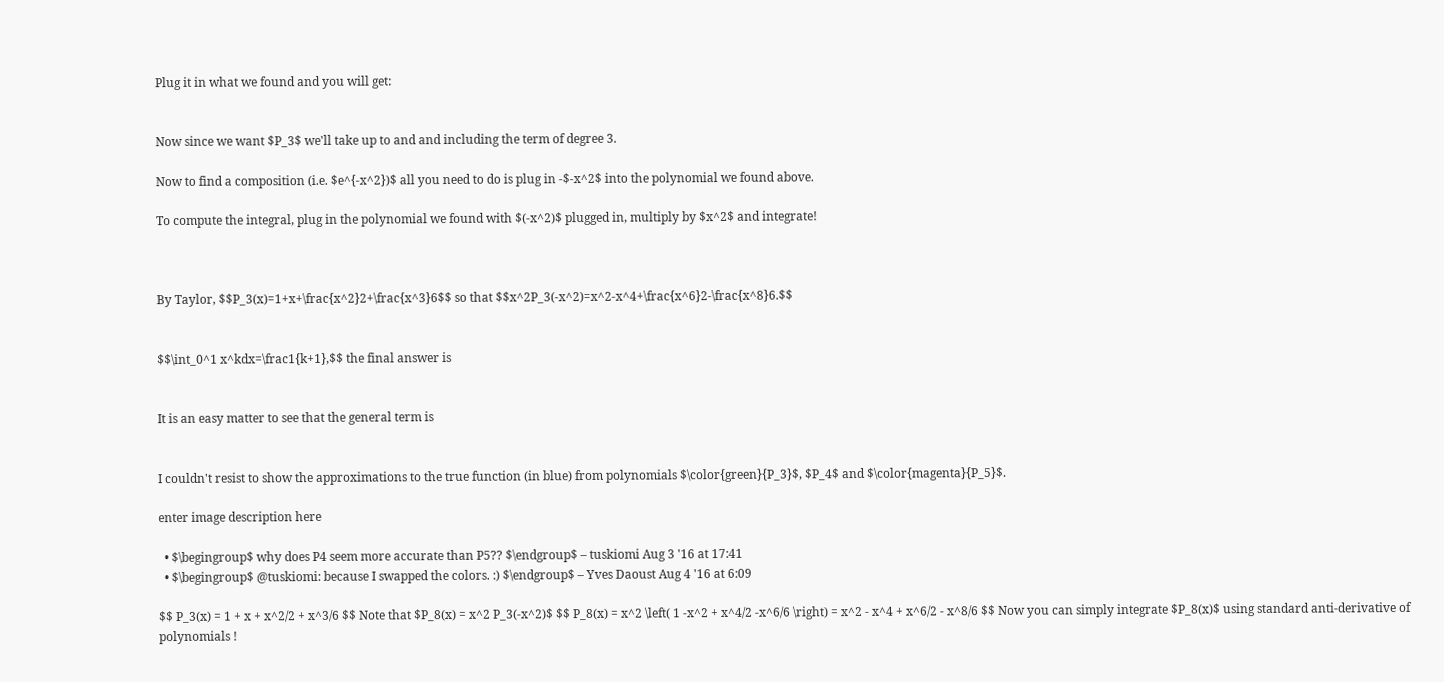Plug it in what we found and you will get:


Now since we want $P_3$ we'll take up to and and including the term of degree 3.

Now to find a composition (i.e. $e^{-x^2})$ all you need to do is plug in -$-x^2$ into the polynomial we found above.

To compute the integral, plug in the polynomial we found with $(-x^2)$ plugged in, multiply by $x^2$ and integrate!



By Taylor, $$P_3(x)=1+x+\frac{x^2}2+\frac{x^3}6$$ so that $$x^2P_3(-x^2)=x^2-x^4+\frac{x^6}2-\frac{x^8}6.$$


$$\int_0^1 x^kdx=\frac1{k+1},$$ the final answer is


It is an easy matter to see that the general term is


I couldn't resist to show the approximations to the true function (in blue) from polynomials $\color{green}{P_3}$, $P_4$ and $\color{magenta}{P_5}$.

enter image description here

  • $\begingroup$ why does P4 seem more accurate than P5?? $\endgroup$ – tuskiomi Aug 3 '16 at 17:41
  • $\begingroup$ @tuskiomi: because I swapped the colors. :) $\endgroup$ – Yves Daoust Aug 4 '16 at 6:09

$$ P_3(x) = 1 + x + x^2/2 + x^3/6 $$ Note that $P_8(x) = x^2 P_3(-x^2)$ $$ P_8(x) = x^2 \left( 1 -x^2 + x^4/2 -x^6/6 \right) = x^2 - x^4 + x^6/2 - x^8/6 $$ Now you can simply integrate $P_8(x)$ using standard anti-derivative of polynomials !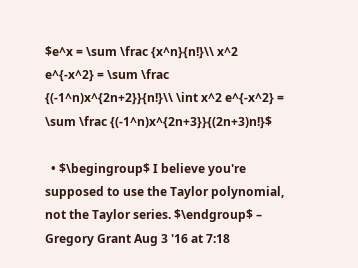$e^x = \sum \frac {x^n}{n!}\\ x^2 e^{-x^2} = \sum \frac {(-1^n)x^{2n+2}}{n!}\\ \int x^2 e^{-x^2} = \sum \frac {(-1^n)x^{2n+3}}{(2n+3)n!}$

  • $\begingroup$ I believe you're supposed to use the Taylor polynomial, not the Taylor series. $\endgroup$ – Gregory Grant Aug 3 '16 at 7:18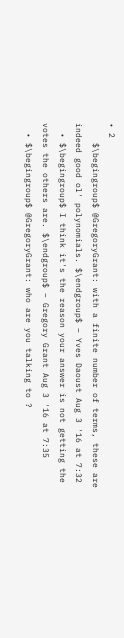• 2
    $\begingroup$ @GregoryGrant: with a finite number of terms, these are indeed good ol' polynomials. $\endgroup$ – Yves Daoust Aug 3 '16 at 7:32
  • $\begingroup$ I think it's the reason your answer is not getting the votes the others are. $\endgroup$ – Gregory Grant Aug 3 '16 at 7:35
  • $\begingroup$ @GregoryGrant: who are you talking to ?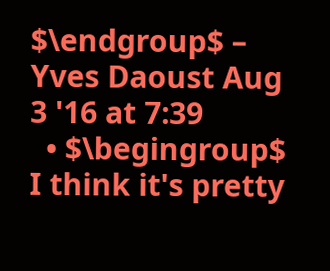$\endgroup$ – Yves Daoust Aug 3 '16 at 7:39
  • $\begingroup$ I think it's pretty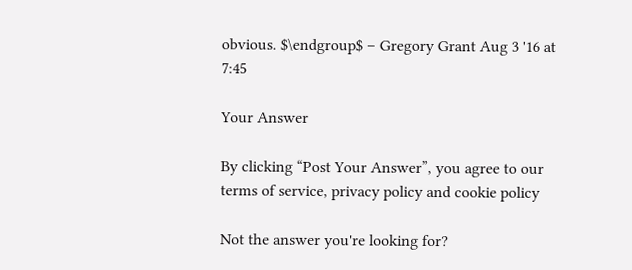obvious. $\endgroup$ – Gregory Grant Aug 3 '16 at 7:45

Your Answer

By clicking “Post Your Answer”, you agree to our terms of service, privacy policy and cookie policy

Not the answer you're looking for?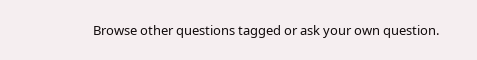Browse other questions tagged or ask your own question.